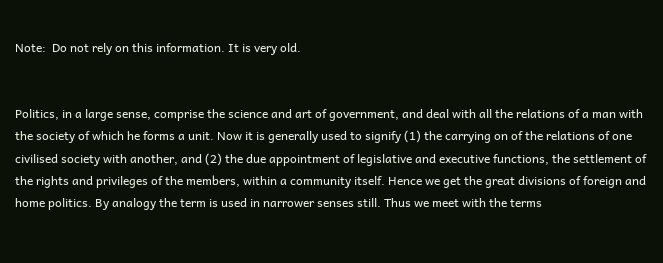Note:  Do not rely on this information. It is very old.


Politics, in a large sense, comprise the science and art of government, and deal with all the relations of a man with the society of which he forms a unit. Now it is generally used to signify (1) the carrying on of the relations of one civilised society with another, and (2) the due appointment of legislative and executive functions, the settlement of the rights and privileges of the members, within a community itself. Hence we get the great divisions of foreign and home politics. By analogy the term is used in narrower senses still. Thus we meet with the terms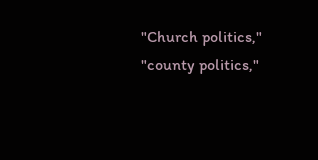"Church politics," "county politics,"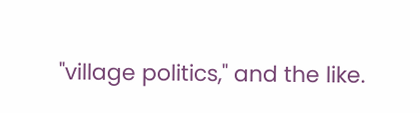"village politics," and the like.